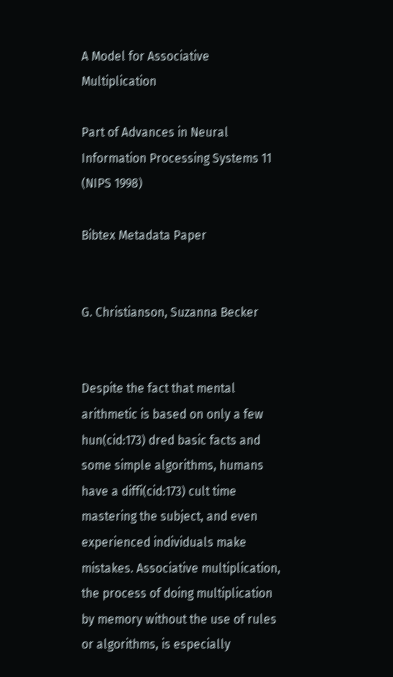A Model for Associative Multiplication

Part of Advances in Neural Information Processing Systems 11 (NIPS 1998)

Bibtex Metadata Paper


G. Christianson, Suzanna Becker


Despite the fact that mental arithmetic is based on only a few hun(cid:173) dred basic facts and some simple algorithms, humans have a diffi(cid:173) cult time mastering the subject, and even experienced individuals make mistakes. Associative multiplication, the process of doing multiplication by memory without the use of rules or algorithms, is especially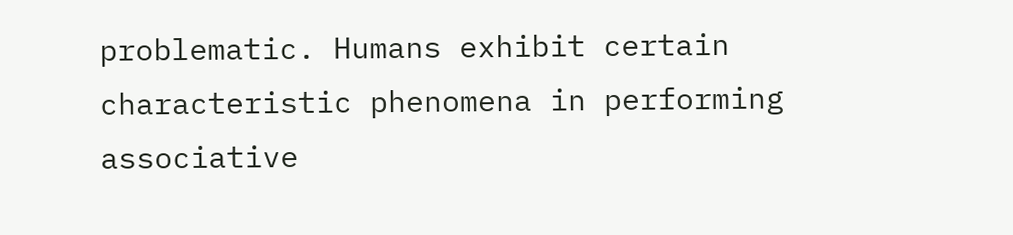problematic. Humans exhibit certain characteristic phenomena in performing associative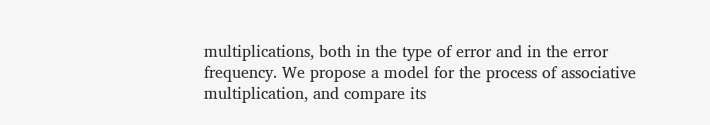multiplications, both in the type of error and in the error frequency. We propose a model for the process of associative multiplication, and compare its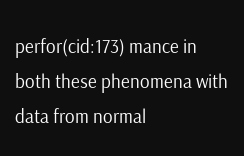perfor(cid:173) mance in both these phenomena with data from normal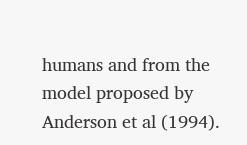humans and from the model proposed by Anderson et al (1994).